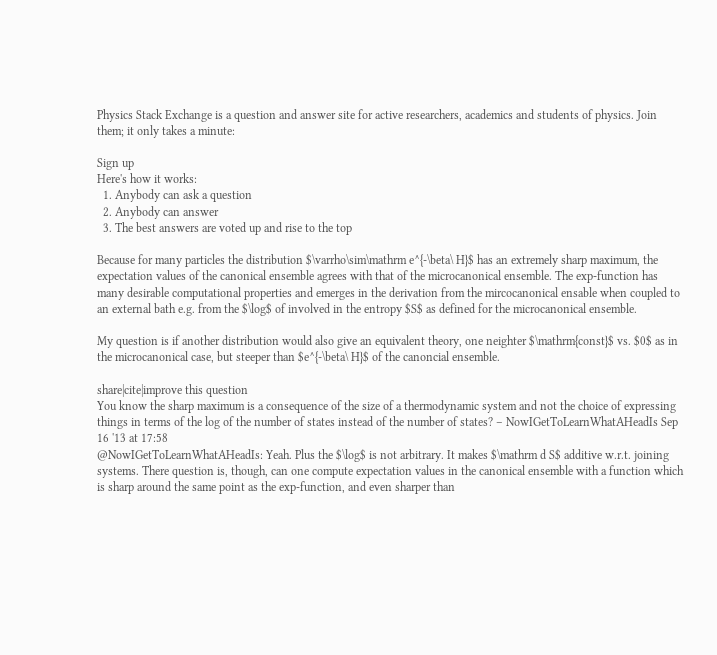Physics Stack Exchange is a question and answer site for active researchers, academics and students of physics. Join them; it only takes a minute:

Sign up
Here's how it works:
  1. Anybody can ask a question
  2. Anybody can answer
  3. The best answers are voted up and rise to the top

Because for many particles the distribution $\varrho\sim\mathrm e^{-\beta\ H}$ has an extremely sharp maximum, the expectation values of the canonical ensemble agrees with that of the microcanonical ensemble. The exp-function has many desirable computational properties and emerges in the derivation from the mircocanonical ensable when coupled to an external bath e.g. from the $\log$ of involved in the entropy $S$ as defined for the microcanonical ensemble.

My question is if another distribution would also give an equivalent theory, one neighter $\mathrm{const}$ vs. $0$ as in the microcanonical case, but steeper than $e^{-\beta\ H}$ of the canoncial ensemble.

share|cite|improve this question
You know the sharp maximum is a consequence of the size of a thermodynamic system and not the choice of expressing things in terms of the log of the number of states instead of the number of states? – NowIGetToLearnWhatAHeadIs Sep 16 '13 at 17:58
@NowIGetToLearnWhatAHeadIs: Yeah. Plus the $\log$ is not arbitrary. It makes $\mathrm d S$ additive w.r.t. joining systems. There question is, though, can one compute expectation values in the canonical ensemble with a function which is sharp around the same point as the exp-function, and even sharper than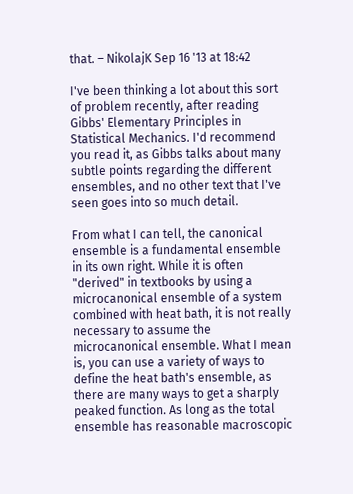that. – NikolajK Sep 16 '13 at 18:42

I've been thinking a lot about this sort of problem recently, after reading Gibbs' Elementary Principles in Statistical Mechanics. I'd recommend you read it, as Gibbs talks about many subtle points regarding the different ensembles, and no other text that I've seen goes into so much detail.

From what I can tell, the canonical ensemble is a fundamental ensemble in its own right. While it is often "derived" in textbooks by using a microcanonical ensemble of a system combined with heat bath, it is not really necessary to assume the microcanonical ensemble. What I mean is, you can use a variety of ways to define the heat bath's ensemble, as there are many ways to get a sharply peaked function. As long as the total ensemble has reasonable macroscopic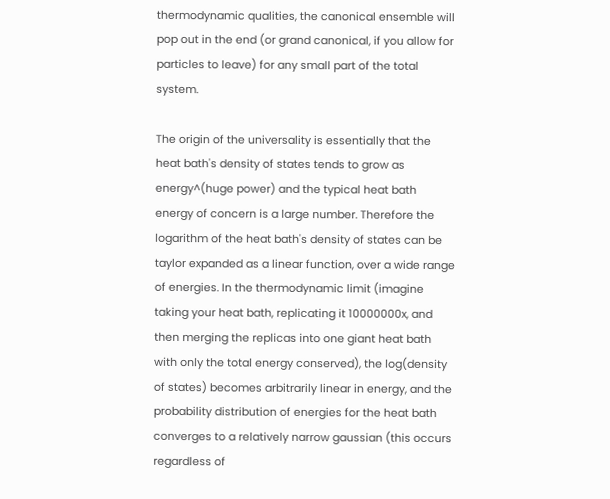thermodynamic qualities, the canonical ensemble will pop out in the end (or grand canonical, if you allow for particles to leave) for any small part of the total system.

The origin of the universality is essentially that the heat bath's density of states tends to grow as energy^(huge power) and the typical heat bath energy of concern is a large number. Therefore the logarithm of the heat bath's density of states can be taylor expanded as a linear function, over a wide range of energies. In the thermodynamic limit (imagine taking your heat bath, replicating it 10000000x, and then merging the replicas into one giant heat bath with only the total energy conserved), the log(density of states) becomes arbitrarily linear in energy, and the probability distribution of energies for the heat bath converges to a relatively narrow gaussian (this occurs regardless of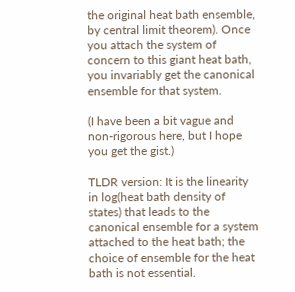the original heat bath ensemble, by central limit theorem). Once you attach the system of concern to this giant heat bath, you invariably get the canonical ensemble for that system.

(I have been a bit vague and non-rigorous here, but I hope you get the gist.)

TLDR version: It is the linearity in log(heat bath density of states) that leads to the canonical ensemble for a system attached to the heat bath; the choice of ensemble for the heat bath is not essential.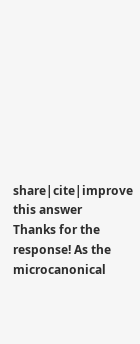share|cite|improve this answer
Thanks for the response! As the microcanonical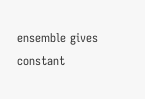ensemble gives constant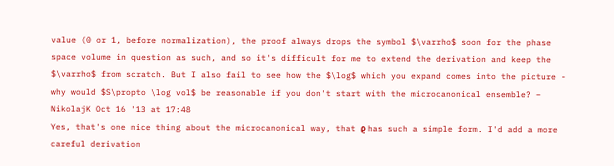value (0 or 1, before normalization), the proof always drops the symbol $\varrho$ soon for the phase space volume in question as such, and so it's difficult for me to extend the derivation and keep the $\varrho$ from scratch. But I also fail to see how the $\log$ which you expand comes into the picture - why would $S\propto \log vol$ be reasonable if you don't start with the microcanonical ensemble? – NikolajK Oct 16 '13 at 17:48
Yes, that's one nice thing about the microcanonical way, that ϱ has such a simple form. I'd add a more careful derivation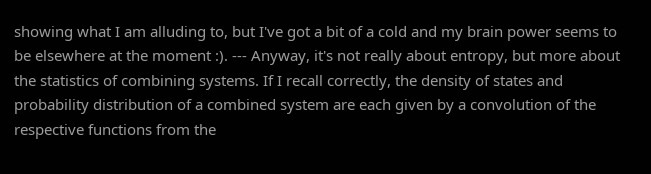showing what I am alluding to, but I've got a bit of a cold and my brain power seems to be elsewhere at the moment :). --- Anyway, it's not really about entropy, but more about the statistics of combining systems. If I recall correctly, the density of states and probability distribution of a combined system are each given by a convolution of the respective functions from the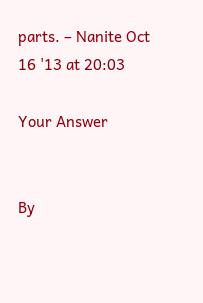parts. – Nanite Oct 16 '13 at 20:03

Your Answer


By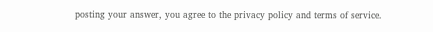posting your answer, you agree to the privacy policy and terms of service.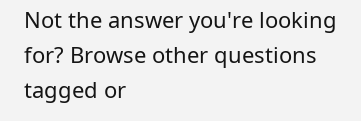Not the answer you're looking for? Browse other questions tagged or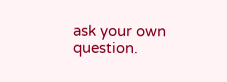ask your own question.